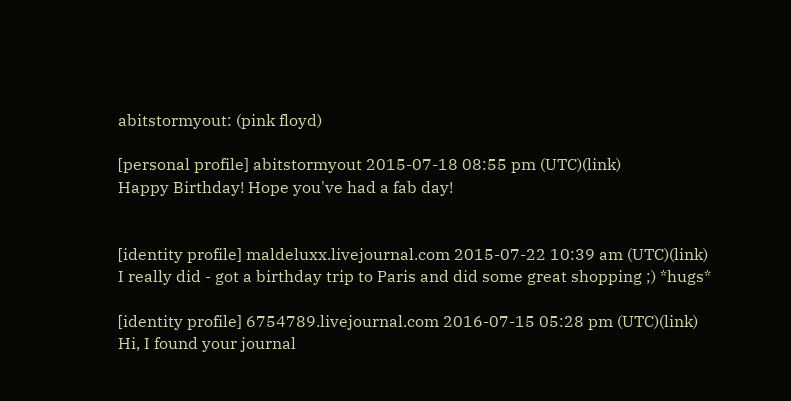abitstormyout: (pink floyd)

[personal profile] abitstormyout 2015-07-18 08:55 pm (UTC)(link)
Happy Birthday! Hope you've had a fab day!


[identity profile] maldeluxx.livejournal.com 2015-07-22 10:39 am (UTC)(link)
I really did - got a birthday trip to Paris and did some great shopping ;) *hugs*

[identity profile] 6754789.livejournal.com 2016-07-15 05:28 pm (UTC)(link)
Hi, I found your journal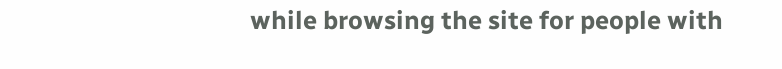while browsing the site for people with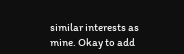similar interests as mine. Okay to add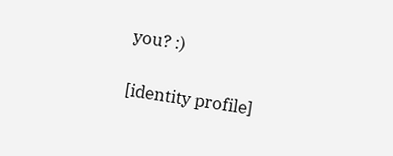you? :)

[identity profile]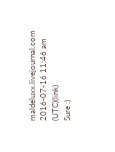maldeluxx.livejournal.com 2016-07-16 11:46 am (UTC)(link)
Sure :)